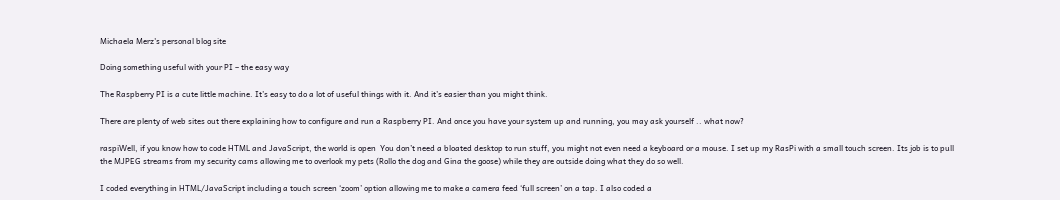Michaela Merz's personal blog site

Doing something useful with your PI – the easy way

The Raspberry PI is a cute little machine. It’s easy to do a lot of useful things with it. And it’s easier than you might think.

There are plenty of web sites out there explaining how to configure and run a Raspberry PI. And once you have your system up and running, you may ask yourself .. what now?

raspiWell, if you know how to code HTML and JavaScript, the world is open  You don’t need a bloated desktop to run stuff, you might not even need a keyboard or a mouse. I set up my RasPi with a small touch screen. Its job is to pull the MJPEG streams from my security cams allowing me to overlook my pets (Rollo the dog and Gina the goose) while they are outside doing what they do so well.

I coded everything in HTML/JavaScript including a touch screen ‘zoom’ option allowing me to make a camera feed ‘full screen’ on a tap. I also coded a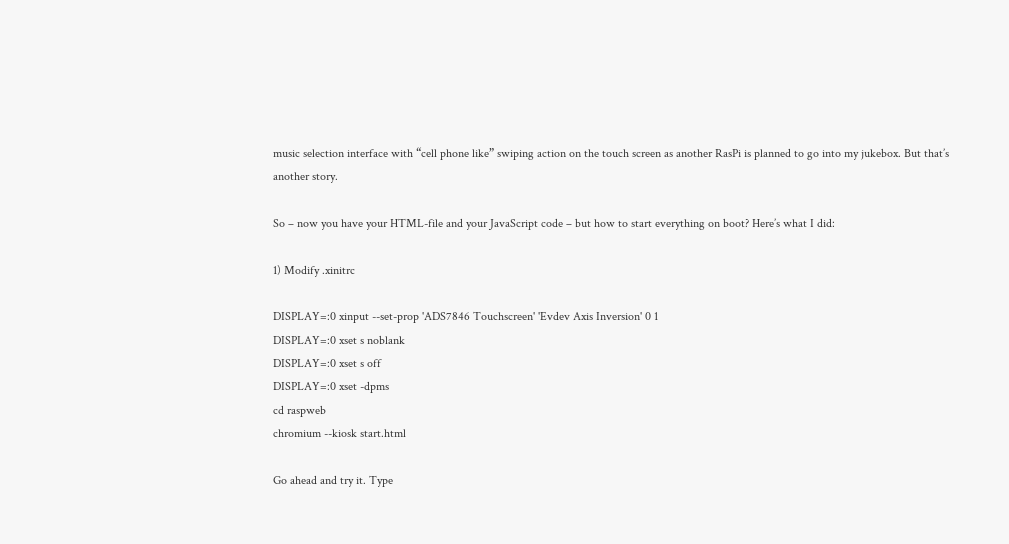music selection interface with “cell phone like” swiping action on the touch screen as another RasPi is planned to go into my jukebox. But that’s another story.

So – now you have your HTML-file and your JavaScript code – but how to start everything on boot? Here’s what I did:

1) Modify .xinitrc

DISPLAY=:0 xinput --set-prop 'ADS7846 Touchscreen' 'Evdev Axis Inversion' 0 1
DISPLAY=:0 xset s noblank
DISPLAY=:0 xset s off
DISPLAY=:0 xset -dpms
cd raspweb
chromium --kiosk start.html

Go ahead and try it. Type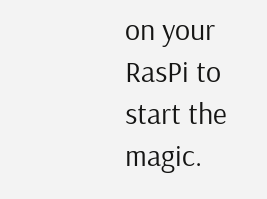on your RasPi to start the magic.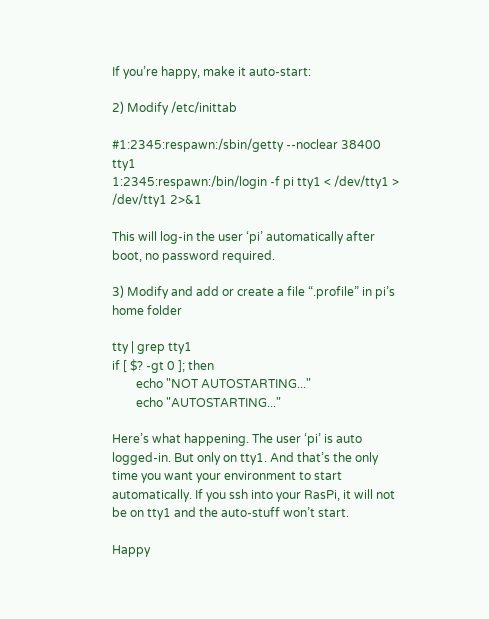If you’re happy, make it auto-start:

2) Modify /etc/inittab

#1:2345:respawn:/sbin/getty --noclear 38400 tty1
1:2345:respawn:/bin/login -f pi tty1 < /dev/tty1 > /dev/tty1 2>&1

This will log-in the user ‘pi’ automatically after boot, no password required.

3) Modify and add or create a file “.profile” in pi’s home folder

tty | grep tty1
if [ $? -gt 0 ]; then
        echo "NOT AUTOSTARTING..."
        echo "AUTOSTARTING..."

Here’s what happening. The user ‘pi’ is auto logged-in. But only on tty1. And that’s the only time you want your environment to start automatically. If you ssh into your RasPi, it will not be on tty1 and the auto-stuff won’t start.

Happy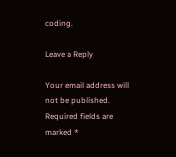coding.

Leave a Reply

Your email address will not be published. Required fields are marked *